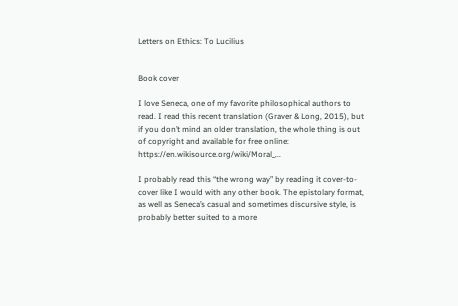Letters on Ethics: To Lucilius


Book cover

I love Seneca, one of my favorite philosophical authors to read. I read this recent translation (Graver & Long, 2015), but if you don’t mind an older translation, the whole thing is out of copyright and available for free online: https://en.wikisource.org/wiki/Moral_...

I probably read this “the wrong way” by reading it cover-to-cover like I would with any other book. The epistolary format, as well as Seneca’s casual and sometimes discursive style, is probably better suited to a more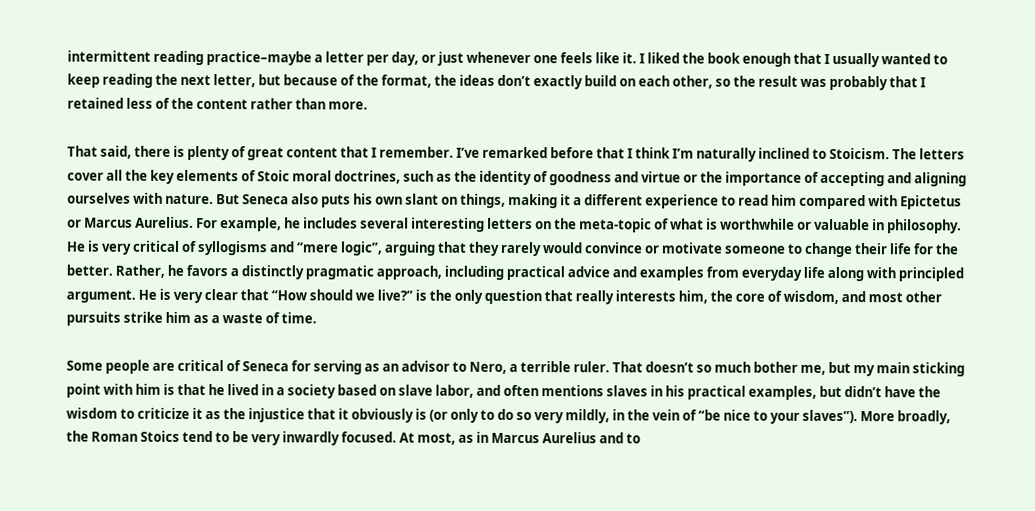intermittent reading practice–maybe a letter per day, or just whenever one feels like it. I liked the book enough that I usually wanted to keep reading the next letter, but because of the format, the ideas don’t exactly build on each other, so the result was probably that I retained less of the content rather than more.

That said, there is plenty of great content that I remember. I’ve remarked before that I think I’m naturally inclined to Stoicism. The letters cover all the key elements of Stoic moral doctrines, such as the identity of goodness and virtue or the importance of accepting and aligning ourselves with nature. But Seneca also puts his own slant on things, making it a different experience to read him compared with Epictetus or Marcus Aurelius. For example, he includes several interesting letters on the meta-topic of what is worthwhile or valuable in philosophy. He is very critical of syllogisms and “mere logic”, arguing that they rarely would convince or motivate someone to change their life for the better. Rather, he favors a distinctly pragmatic approach, including practical advice and examples from everyday life along with principled argument. He is very clear that “How should we live?” is the only question that really interests him, the core of wisdom, and most other pursuits strike him as a waste of time.

Some people are critical of Seneca for serving as an advisor to Nero, a terrible ruler. That doesn’t so much bother me, but my main sticking point with him is that he lived in a society based on slave labor, and often mentions slaves in his practical examples, but didn’t have the wisdom to criticize it as the injustice that it obviously is (or only to do so very mildly, in the vein of “be nice to your slaves”). More broadly, the Roman Stoics tend to be very inwardly focused. At most, as in Marcus Aurelius and to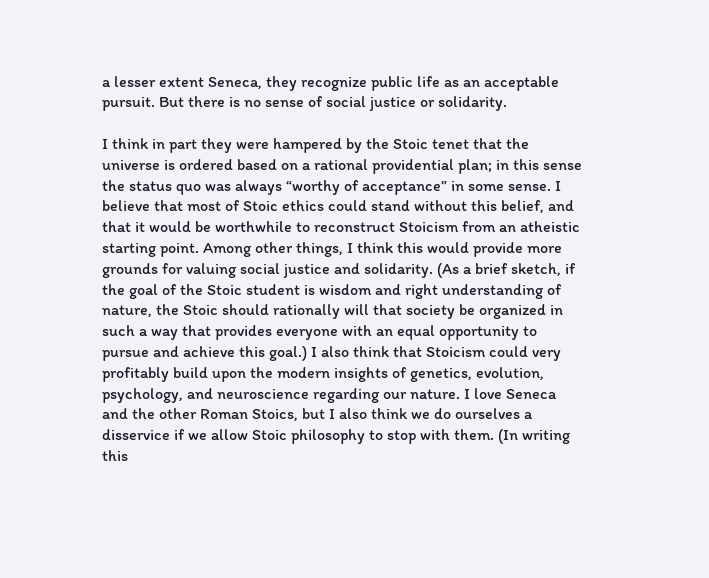a lesser extent Seneca, they recognize public life as an acceptable pursuit. But there is no sense of social justice or solidarity.

I think in part they were hampered by the Stoic tenet that the universe is ordered based on a rational providential plan; in this sense the status quo was always “worthy of acceptance” in some sense. I believe that most of Stoic ethics could stand without this belief, and that it would be worthwhile to reconstruct Stoicism from an atheistic starting point. Among other things, I think this would provide more grounds for valuing social justice and solidarity. (As a brief sketch, if the goal of the Stoic student is wisdom and right understanding of nature, the Stoic should rationally will that society be organized in such a way that provides everyone with an equal opportunity to pursue and achieve this goal.) I also think that Stoicism could very profitably build upon the modern insights of genetics, evolution, psychology, and neuroscience regarding our nature. I love Seneca and the other Roman Stoics, but I also think we do ourselves a disservice if we allow Stoic philosophy to stop with them. (In writing this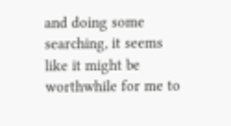and doing some searching, it seems like it might be worthwhile for me to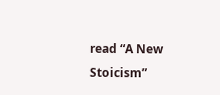read “A New Stoicism”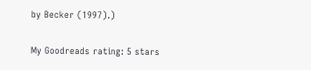by Becker (1997).)

My Goodreads rating: 5 stars